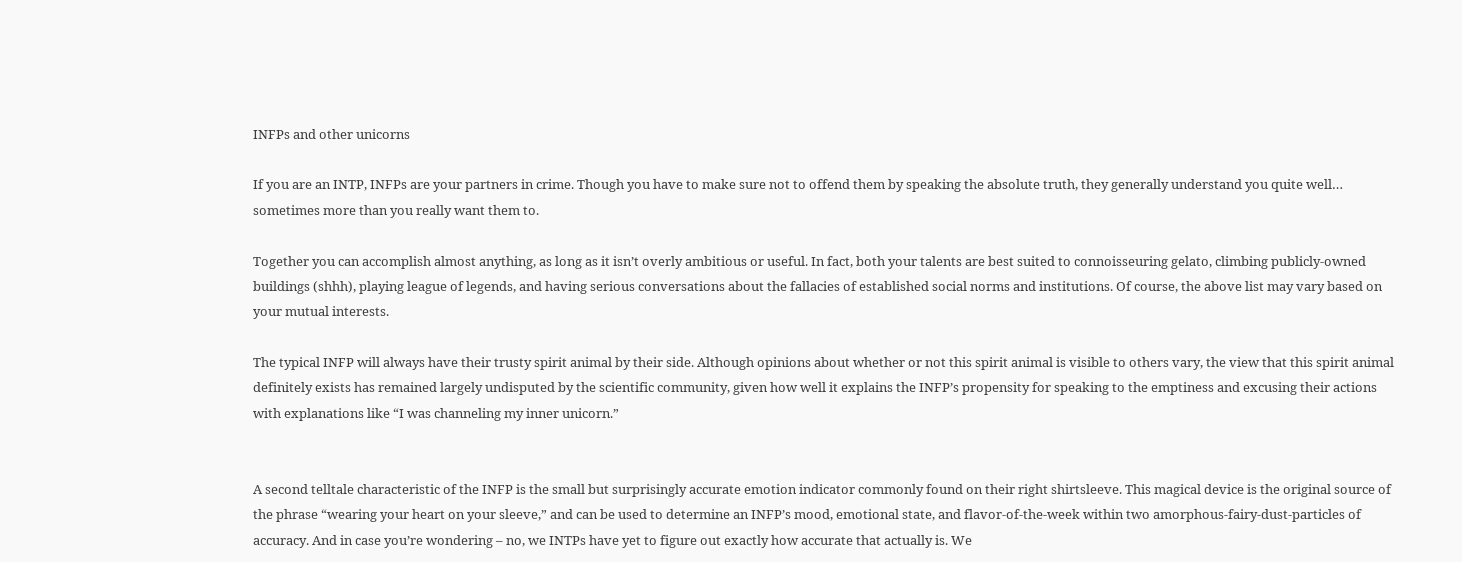INFPs and other unicorns

If you are an INTP, INFPs are your partners in crime. Though you have to make sure not to offend them by speaking the absolute truth, they generally understand you quite well… sometimes more than you really want them to.

Together you can accomplish almost anything, as long as it isn’t overly ambitious or useful. In fact, both your talents are best suited to connoisseuring gelato, climbing publicly-owned buildings (shhh), playing league of legends, and having serious conversations about the fallacies of established social norms and institutions. Of course, the above list may vary based on your mutual interests.

The typical INFP will always have their trusty spirit animal by their side. Although opinions about whether or not this spirit animal is visible to others vary, the view that this spirit animal definitely exists has remained largely undisputed by the scientific community, given how well it explains the INFP’s propensity for speaking to the emptiness and excusing their actions with explanations like “I was channeling my inner unicorn.”


A second telltale characteristic of the INFP is the small but surprisingly accurate emotion indicator commonly found on their right shirtsleeve. This magical device is the original source of the phrase “wearing your heart on your sleeve,” and can be used to determine an INFP’s mood, emotional state, and flavor-of-the-week within two amorphous-fairy-dust-particles of accuracy. And in case you’re wondering – no, we INTPs have yet to figure out exactly how accurate that actually is. We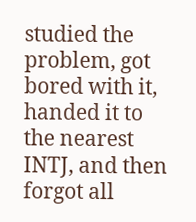studied the problem, got bored with it, handed it to the nearest INTJ, and then forgot all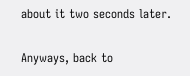about it two seconds later.

Anyways, back to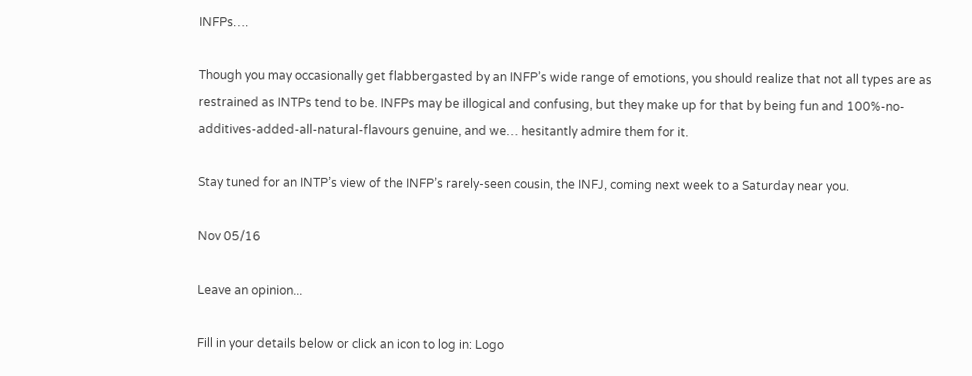INFPs….

Though you may occasionally get flabbergasted by an INFP’s wide range of emotions, you should realize that not all types are as restrained as INTPs tend to be. INFPs may be illogical and confusing, but they make up for that by being fun and 100%-no-additives-added-all-natural-flavours genuine, and we… hesitantly admire them for it.

Stay tuned for an INTP’s view of the INFP’s rarely-seen cousin, the INFJ, coming next week to a Saturday near you.

Nov 05/16

Leave an opinion...

Fill in your details below or click an icon to log in: Logo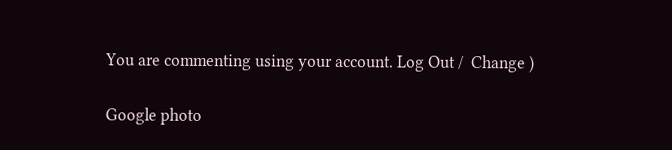You are commenting using your account. Log Out /  Change )

Google photo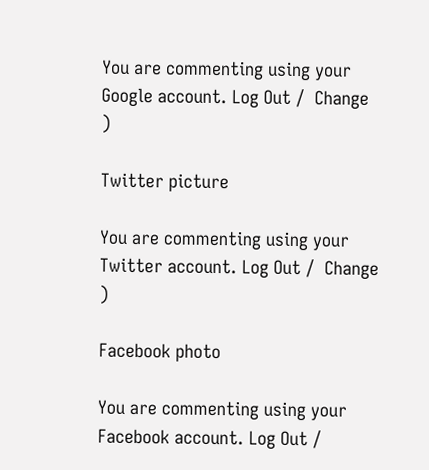You are commenting using your Google account. Log Out /  Change )

Twitter picture

You are commenting using your Twitter account. Log Out /  Change )

Facebook photo

You are commenting using your Facebook account. Log Out /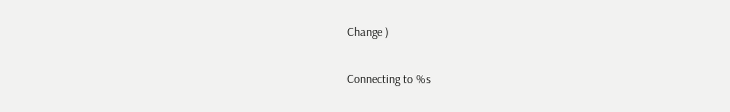Change )

Connecting to %s